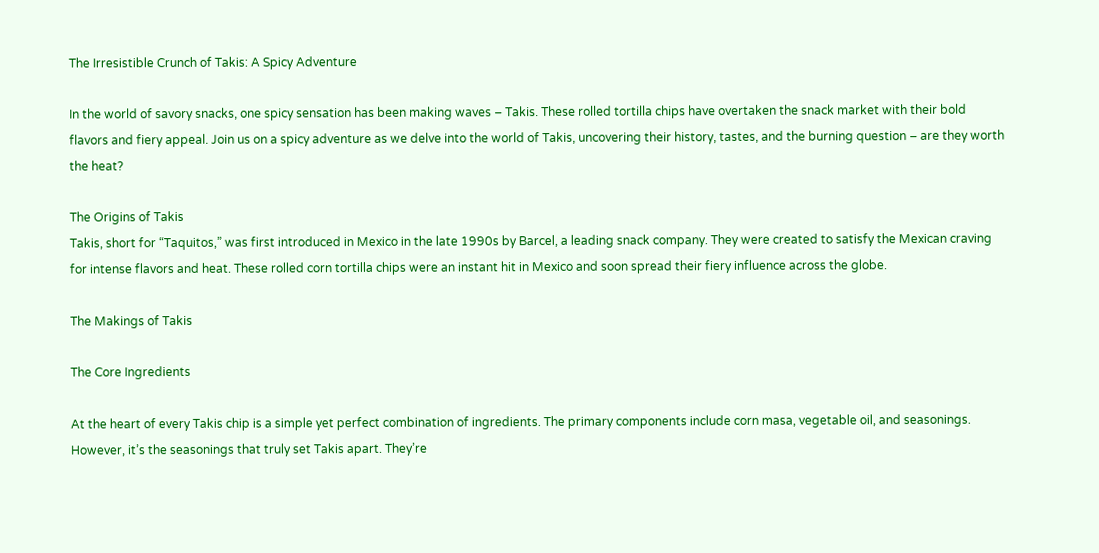The Irresistible Crunch of Takis: A Spicy Adventure

In the world of savory snacks, one spicy sensation has been making waves – Takis. These rolled tortilla chips have overtaken the snack market with their bold flavors and fiery appeal. Join us on a spicy adventure as we delve into the world of Takis, uncovering their history, tastes, and the burning question – are they worth the heat?

The Origins of Takis
Takis, short for “Taquitos,” was first introduced in Mexico in the late 1990s by Barcel, a leading snack company. They were created to satisfy the Mexican craving for intense flavors and heat. These rolled corn tortilla chips were an instant hit in Mexico and soon spread their fiery influence across the globe.

The Makings of Takis

The Core Ingredients

At the heart of every Takis chip is a simple yet perfect combination of ingredients. The primary components include corn masa, vegetable oil, and seasonings. However, it’s the seasonings that truly set Takis apart. They’re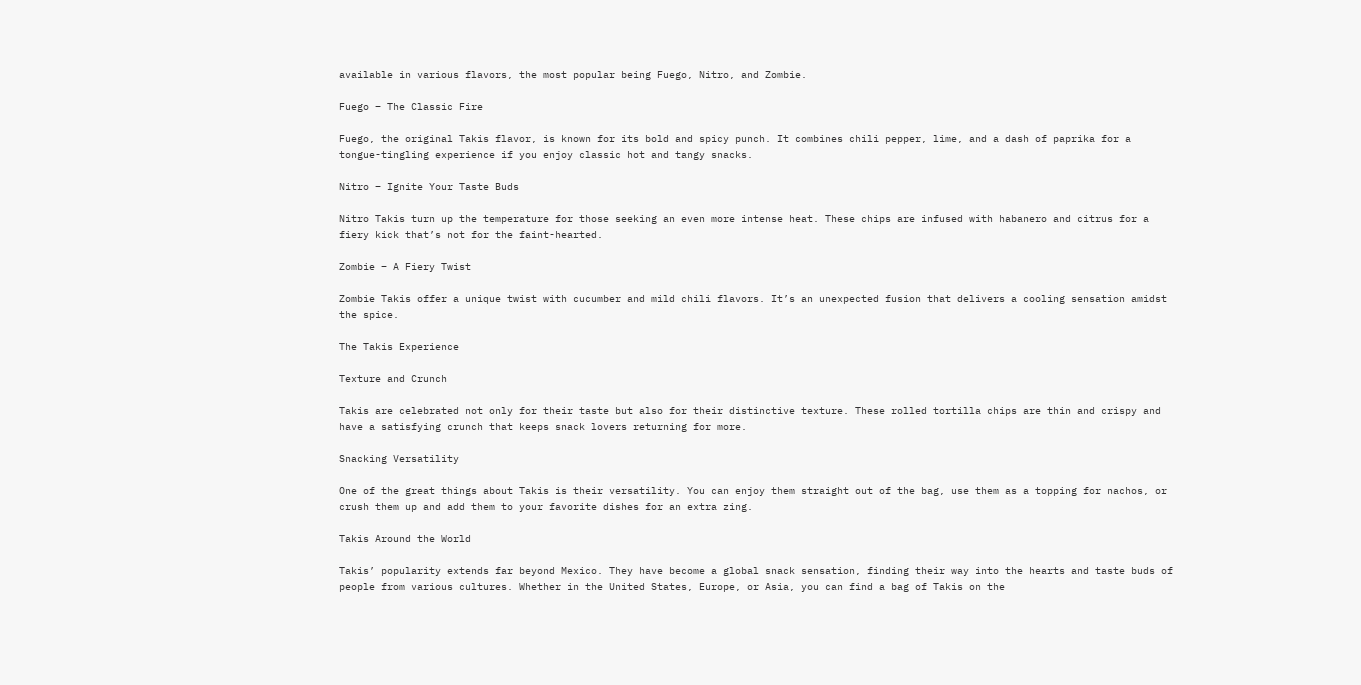available in various flavors, the most popular being Fuego, Nitro, and Zombie.

Fuego – The Classic Fire

Fuego, the original Takis flavor, is known for its bold and spicy punch. It combines chili pepper, lime, and a dash of paprika for a tongue-tingling experience if you enjoy classic hot and tangy snacks.

Nitro – Ignite Your Taste Buds

Nitro Takis turn up the temperature for those seeking an even more intense heat. These chips are infused with habanero and citrus for a fiery kick that’s not for the faint-hearted.

Zombie – A Fiery Twist

Zombie Takis offer a unique twist with cucumber and mild chili flavors. It’s an unexpected fusion that delivers a cooling sensation amidst the spice.

The Takis Experience

Texture and Crunch

Takis are celebrated not only for their taste but also for their distinctive texture. These rolled tortilla chips are thin and crispy and have a satisfying crunch that keeps snack lovers returning for more.

Snacking Versatility

One of the great things about Takis is their versatility. You can enjoy them straight out of the bag, use them as a topping for nachos, or crush them up and add them to your favorite dishes for an extra zing.

Takis Around the World

Takis’ popularity extends far beyond Mexico. They have become a global snack sensation, finding their way into the hearts and taste buds of people from various cultures. Whether in the United States, Europe, or Asia, you can find a bag of Takis on the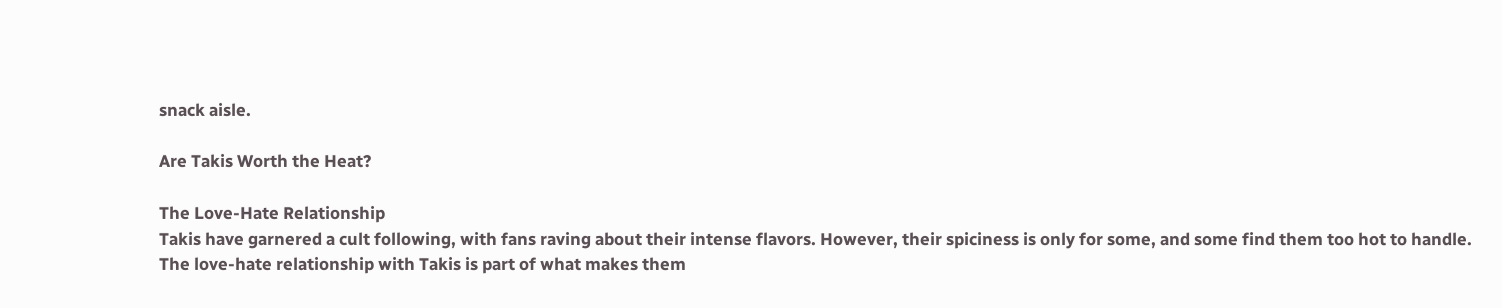snack aisle.

Are Takis Worth the Heat?

The Love-Hate Relationship
Takis have garnered a cult following, with fans raving about their intense flavors. However, their spiciness is only for some, and some find them too hot to handle. The love-hate relationship with Takis is part of what makes them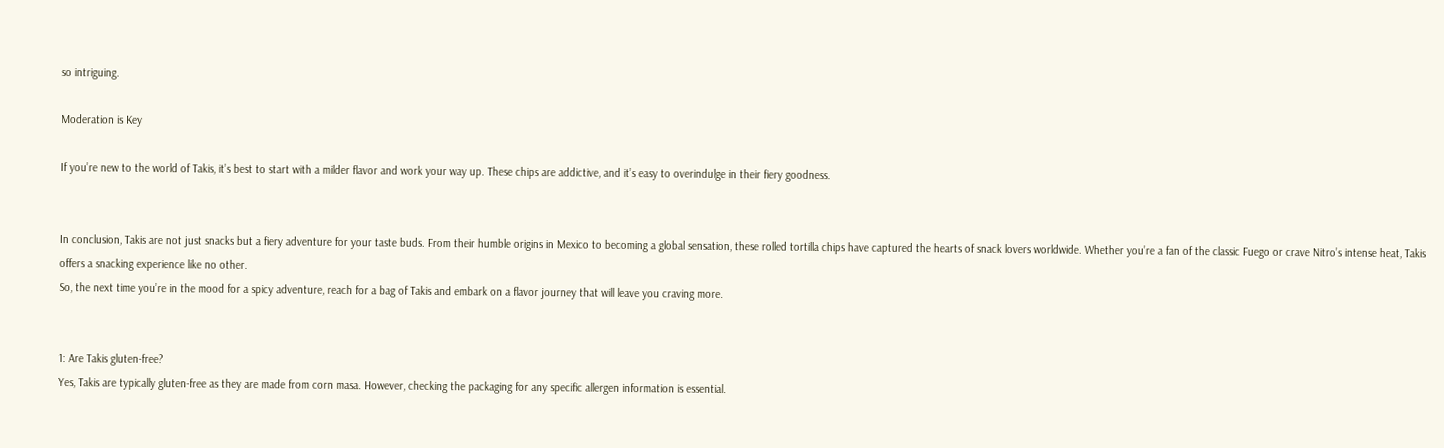so intriguing.

Moderation is Key

If you’re new to the world of Takis, it’s best to start with a milder flavor and work your way up. These chips are addictive, and it’s easy to overindulge in their fiery goodness.


In conclusion, Takis are not just snacks but a fiery adventure for your taste buds. From their humble origins in Mexico to becoming a global sensation, these rolled tortilla chips have captured the hearts of snack lovers worldwide. Whether you’re a fan of the classic Fuego or crave Nitro’s intense heat, Takis offers a snacking experience like no other.
So, the next time you’re in the mood for a spicy adventure, reach for a bag of Takis and embark on a flavor journey that will leave you craving more.


1: Are Takis gluten-free?
Yes, Takis are typically gluten-free as they are made from corn masa. However, checking the packaging for any specific allergen information is essential.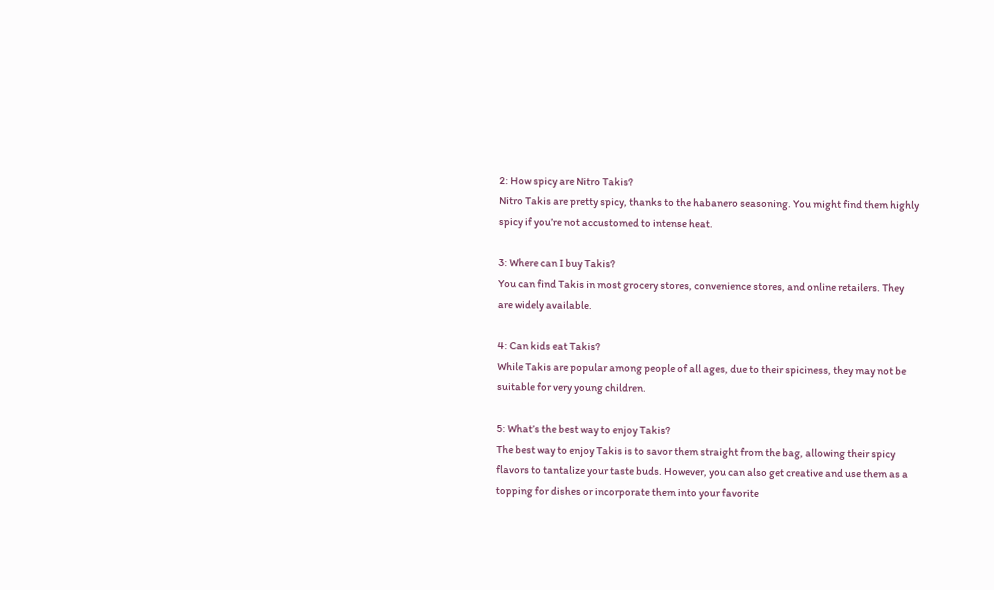2: How spicy are Nitro Takis?
Nitro Takis are pretty spicy, thanks to the habanero seasoning. You might find them highly spicy if you’re not accustomed to intense heat.

3: Where can I buy Takis?
You can find Takis in most grocery stores, convenience stores, and online retailers. They are widely available.

4: Can kids eat Takis?
While Takis are popular among people of all ages, due to their spiciness, they may not be suitable for very young children.

5: What’s the best way to enjoy Takis?
The best way to enjoy Takis is to savor them straight from the bag, allowing their spicy flavors to tantalize your taste buds. However, you can also get creative and use them as a topping for dishes or incorporate them into your favorite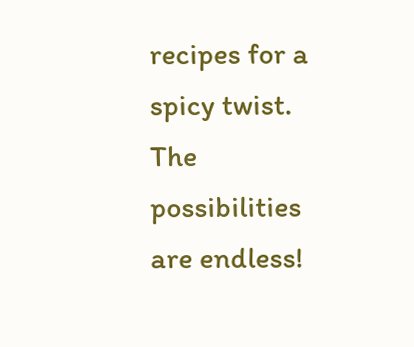recipes for a spicy twist. The possibilities are endless!